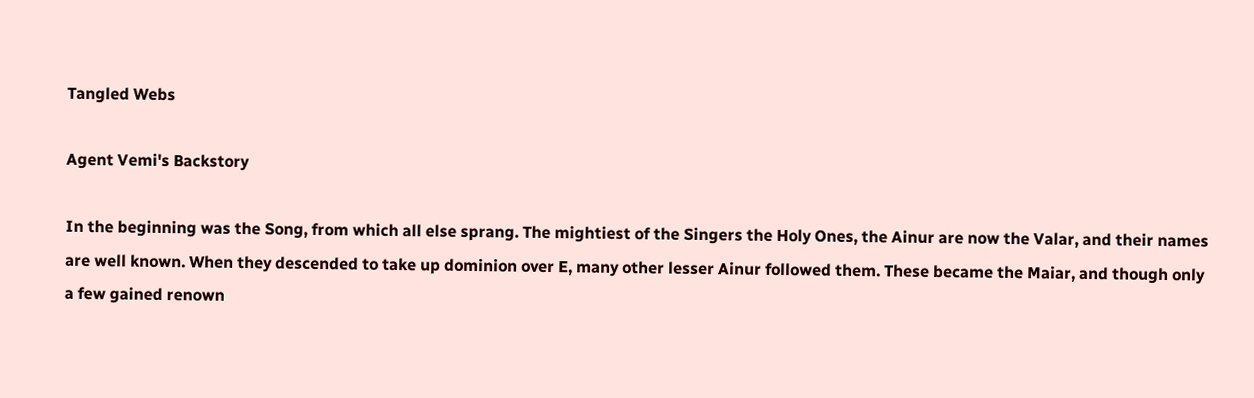Tangled Webs

Agent Vemi's Backstory

In the beginning was the Song, from which all else sprang. The mightiest of the Singers the Holy Ones, the Ainur are now the Valar, and their names are well known. When they descended to take up dominion over E, many other lesser Ainur followed them. These became the Maiar, and though only a few gained renown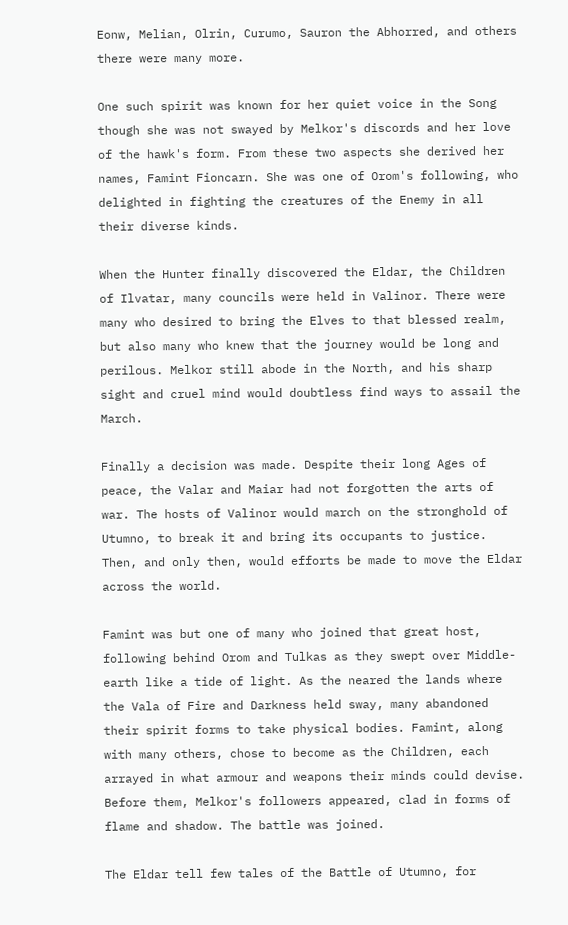Eonw, Melian, Olrin, Curumo, Sauron the Abhorred, and others there were many more.

One such spirit was known for her quiet voice in the Song though she was not swayed by Melkor's discords and her love of the hawk's form. From these two aspects she derived her names, Famint Fioncarn. She was one of Orom's following, who delighted in fighting the creatures of the Enemy in all their diverse kinds.

When the Hunter finally discovered the Eldar, the Children of Ilvatar, many councils were held in Valinor. There were many who desired to bring the Elves to that blessed realm, but also many who knew that the journey would be long and perilous. Melkor still abode in the North, and his sharp sight and cruel mind would doubtless find ways to assail the March.

Finally a decision was made. Despite their long Ages of peace, the Valar and Maiar had not forgotten the arts of war. The hosts of Valinor would march on the stronghold of Utumno, to break it and bring its occupants to justice. Then, and only then, would efforts be made to move the Eldar across the world.

Famint was but one of many who joined that great host, following behind Orom and Tulkas as they swept over Middle-earth like a tide of light. As the neared the lands where the Vala of Fire and Darkness held sway, many abandoned their spirit forms to take physical bodies. Famint, along with many others, chose to become as the Children, each arrayed in what armour and weapons their minds could devise. Before them, Melkor's followers appeared, clad in forms of flame and shadow. The battle was joined.

The Eldar tell few tales of the Battle of Utumno, for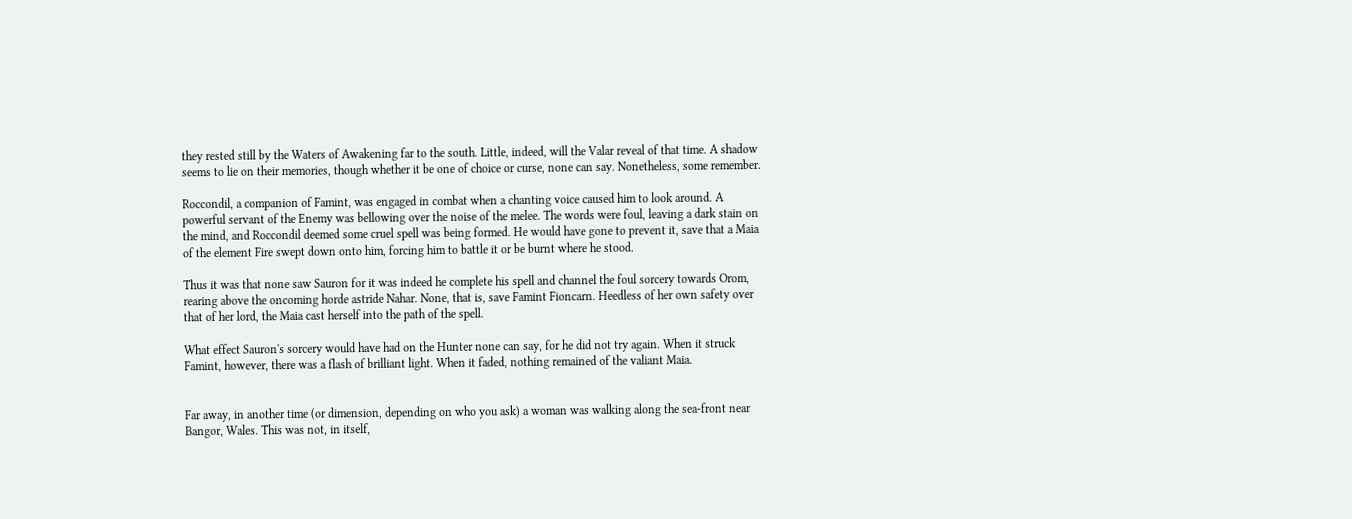they rested still by the Waters of Awakening far to the south. Little, indeed, will the Valar reveal of that time. A shadow seems to lie on their memories, though whether it be one of choice or curse, none can say. Nonetheless, some remember.

Roccondil, a companion of Famint, was engaged in combat when a chanting voice caused him to look around. A powerful servant of the Enemy was bellowing over the noise of the melee. The words were foul, leaving a dark stain on the mind, and Roccondil deemed some cruel spell was being formed. He would have gone to prevent it, save that a Maia of the element Fire swept down onto him, forcing him to battle it or be burnt where he stood.

Thus it was that none saw Sauron for it was indeed he complete his spell and channel the foul sorcery towards Orom, rearing above the oncoming horde astride Nahar. None, that is, save Famint Fioncarn. Heedless of her own safety over that of her lord, the Maia cast herself into the path of the spell.

What effect Sauron's sorcery would have had on the Hunter none can say, for he did not try again. When it struck Famint, however, there was a flash of brilliant light. When it faded, nothing remained of the valiant Maia.


Far away, in another time (or dimension, depending on who you ask) a woman was walking along the sea-front near Bangor, Wales. This was not, in itself,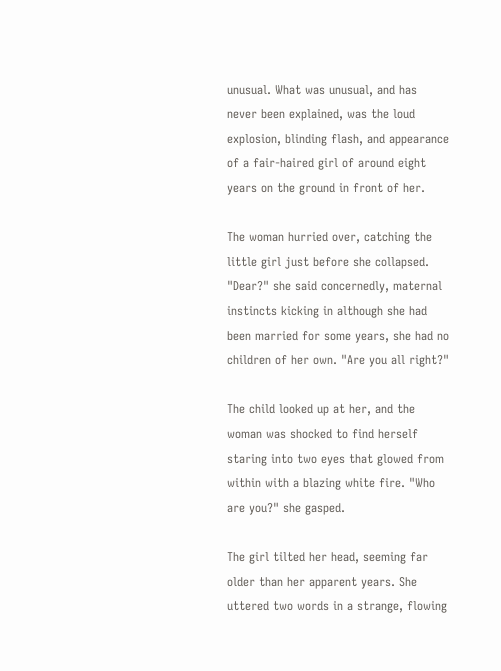unusual. What was unusual, and has never been explained, was the loud explosion, blinding flash, and appearance of a fair-haired girl of around eight years on the ground in front of her.

The woman hurried over, catching the little girl just before she collapsed. "Dear?" she said concernedly, maternal instincts kicking in although she had been married for some years, she had no children of her own. "Are you all right?"

The child looked up at her, and the woman was shocked to find herself staring into two eyes that glowed from within with a blazing white fire. "Who are you?" she gasped.

The girl tilted her head, seeming far older than her apparent years. She uttered two words in a strange, flowing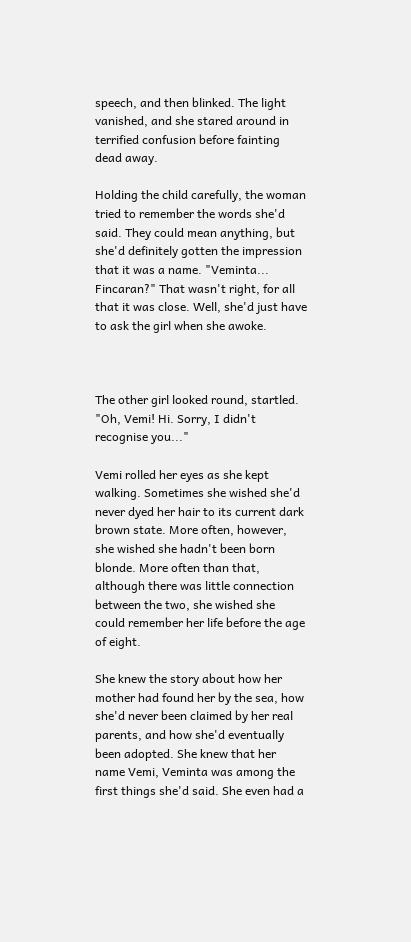speech, and then blinked. The light vanished, and she stared around in terrified confusion before fainting dead away.

Holding the child carefully, the woman tried to remember the words she'd said. They could mean anything, but she'd definitely gotten the impression that it was a name. "Veminta... Fincaran?" That wasn't right, for all that it was close. Well, she'd just have to ask the girl when she awoke.



The other girl looked round, startled. "Oh, Vemi! Hi. Sorry, I didn't recognise you..."

Vemi rolled her eyes as she kept walking. Sometimes she wished she'd never dyed her hair to its current dark brown state. More often, however, she wished she hadn't been born blonde. More often than that, although there was little connection between the two, she wished she could remember her life before the age of eight.

She knew the story about how her mother had found her by the sea, how she'd never been claimed by her real parents, and how she'd eventually been adopted. She knew that her name Vemi, Veminta was among the first things she'd said. She even had a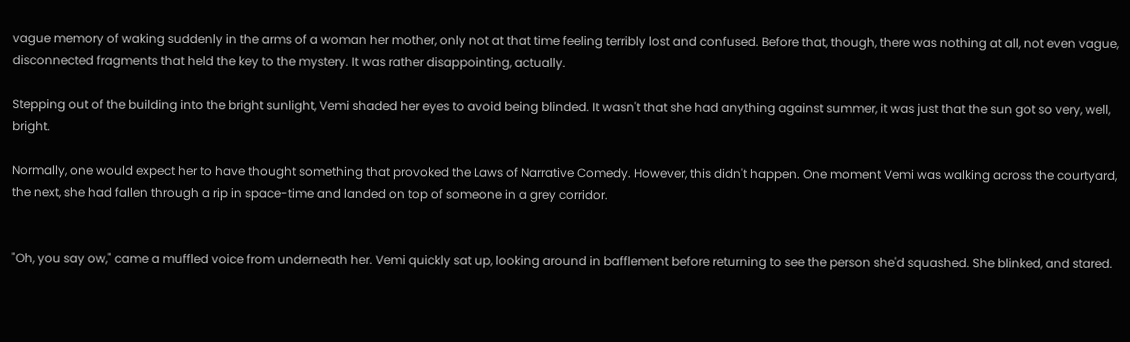vague memory of waking suddenly in the arms of a woman her mother, only not at that time feeling terribly lost and confused. Before that, though, there was nothing at all, not even vague, disconnected fragments that held the key to the mystery. It was rather disappointing, actually.

Stepping out of the building into the bright sunlight, Vemi shaded her eyes to avoid being blinded. It wasn't that she had anything against summer, it was just that the sun got so very, well, bright.

Normally, one would expect her to have thought something that provoked the Laws of Narrative Comedy. However, this didn't happen. One moment Vemi was walking across the courtyard, the next, she had fallen through a rip in space-time and landed on top of someone in a grey corridor.


"Oh, you say ow," came a muffled voice from underneath her. Vemi quickly sat up, looking around in bafflement before returning to see the person she'd squashed. She blinked, and stared.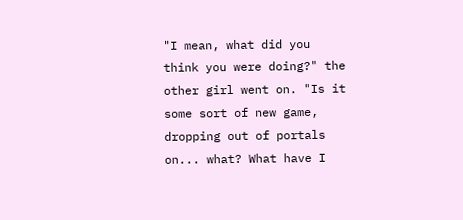"I mean, what did you think you were doing?" the other girl went on. "Is it some sort of new game, dropping out of portals on... what? What have I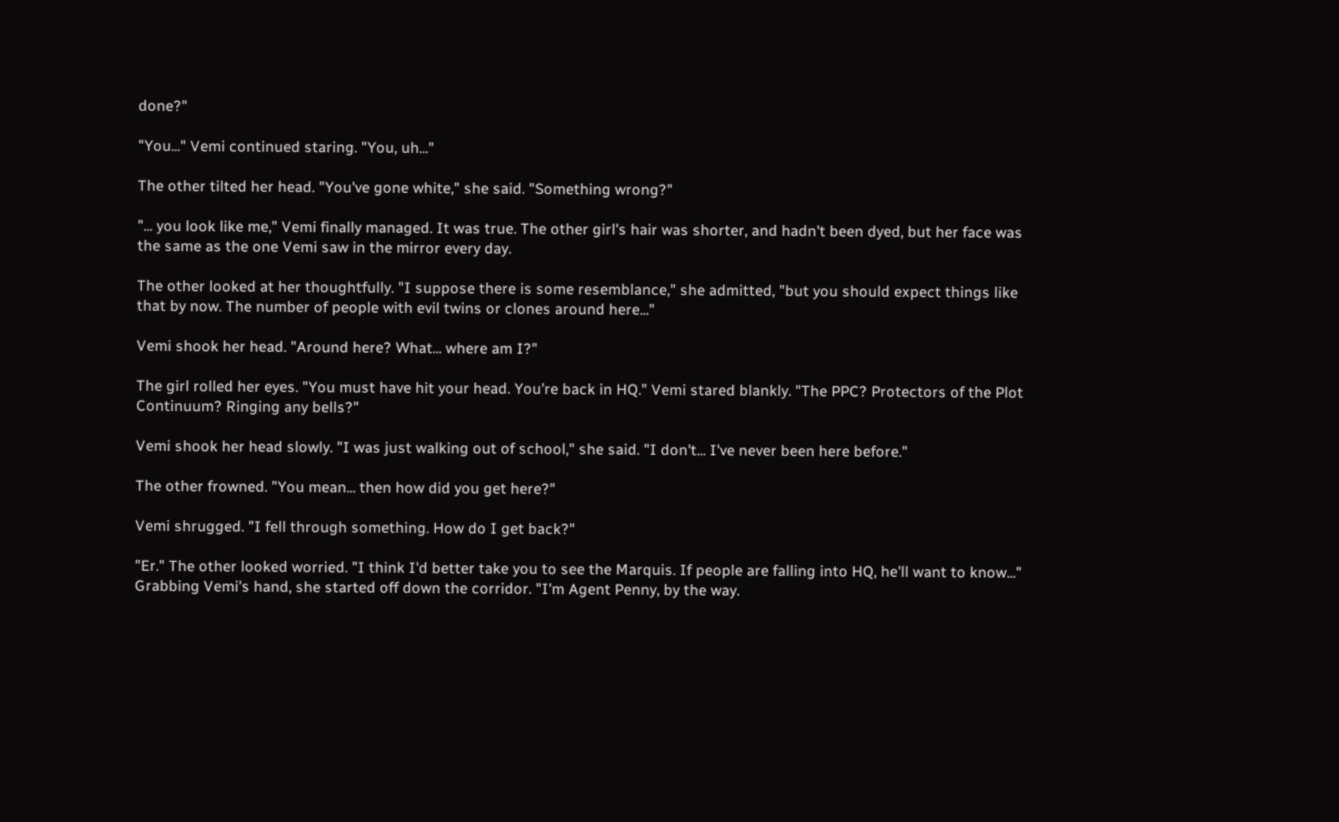done?"

"You..." Vemi continued staring. "You, uh..."

The other tilted her head. "You've gone white," she said. "Something wrong?"

"... you look like me," Vemi finally managed. It was true. The other girl's hair was shorter, and hadn't been dyed, but her face was the same as the one Vemi saw in the mirror every day.

The other looked at her thoughtfully. "I suppose there is some resemblance," she admitted, "but you should expect things like that by now. The number of people with evil twins or clones around here..."

Vemi shook her head. "Around here? What... where am I?"

The girl rolled her eyes. "You must have hit your head. You're back in HQ." Vemi stared blankly. "The PPC? Protectors of the Plot Continuum? Ringing any bells?"

Vemi shook her head slowly. "I was just walking out of school," she said. "I don't... I've never been here before."

The other frowned. "You mean... then how did you get here?"

Vemi shrugged. "I fell through something. How do I get back?"

"Er." The other looked worried. "I think I'd better take you to see the Marquis. If people are falling into HQ, he'll want to know..." Grabbing Vemi's hand, she started off down the corridor. "I'm Agent Penny, by the way.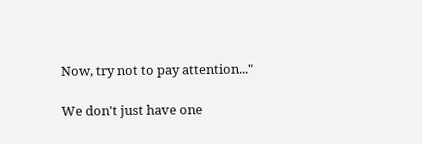Now, try not to pay attention..."

We don't just have one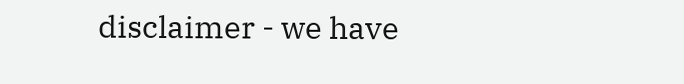disclaimer - we have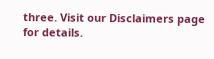three. Visit our Disclaimers page for details.